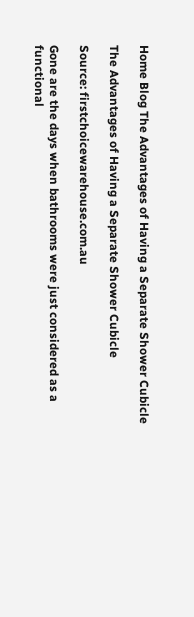Home Blog The Advantages of Having a Separate Shower Cubicle

The Advantages of Having a Separate Shower Cubicle

Source: firstchoicewarehouse.com.au

Gone are the days when bathrooms were just considered as a functional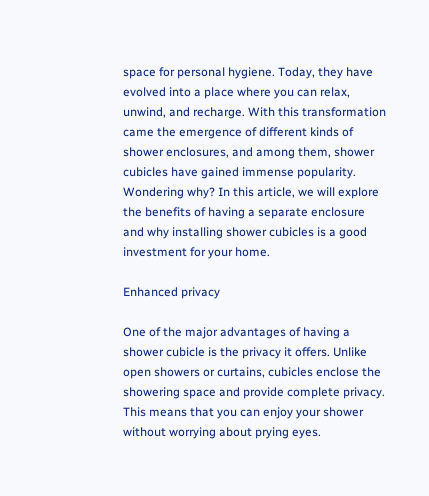space for personal hygiene. Today, they have evolved into a place where you can relax, unwind, and recharge. With this transformation came the emergence of different kinds of shower enclosures, and among them, shower cubicles have gained immense popularity. Wondering why? In this article, we will explore the benefits of having a separate enclosure and why installing shower cubicles is a good investment for your home.

Enhanced privacy

One of the major advantages of having a shower cubicle is the privacy it offers. Unlike open showers or curtains, cubicles enclose the showering space and provide complete privacy. This means that you can enjoy your shower without worrying about prying eyes.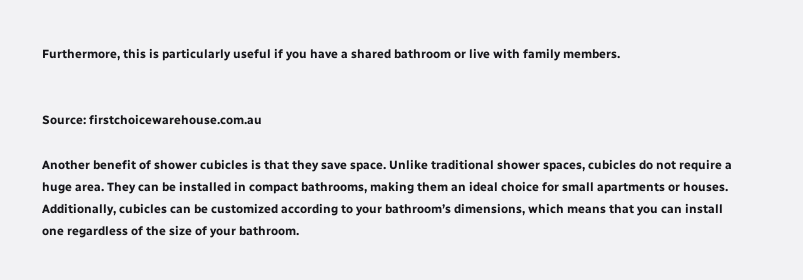Furthermore, this is particularly useful if you have a shared bathroom or live with family members.


Source: firstchoicewarehouse.com.au

Another benefit of shower cubicles is that they save space. Unlike traditional shower spaces, cubicles do not require a huge area. They can be installed in compact bathrooms, making them an ideal choice for small apartments or houses. Additionally, cubicles can be customized according to your bathroom’s dimensions, which means that you can install one regardless of the size of your bathroom.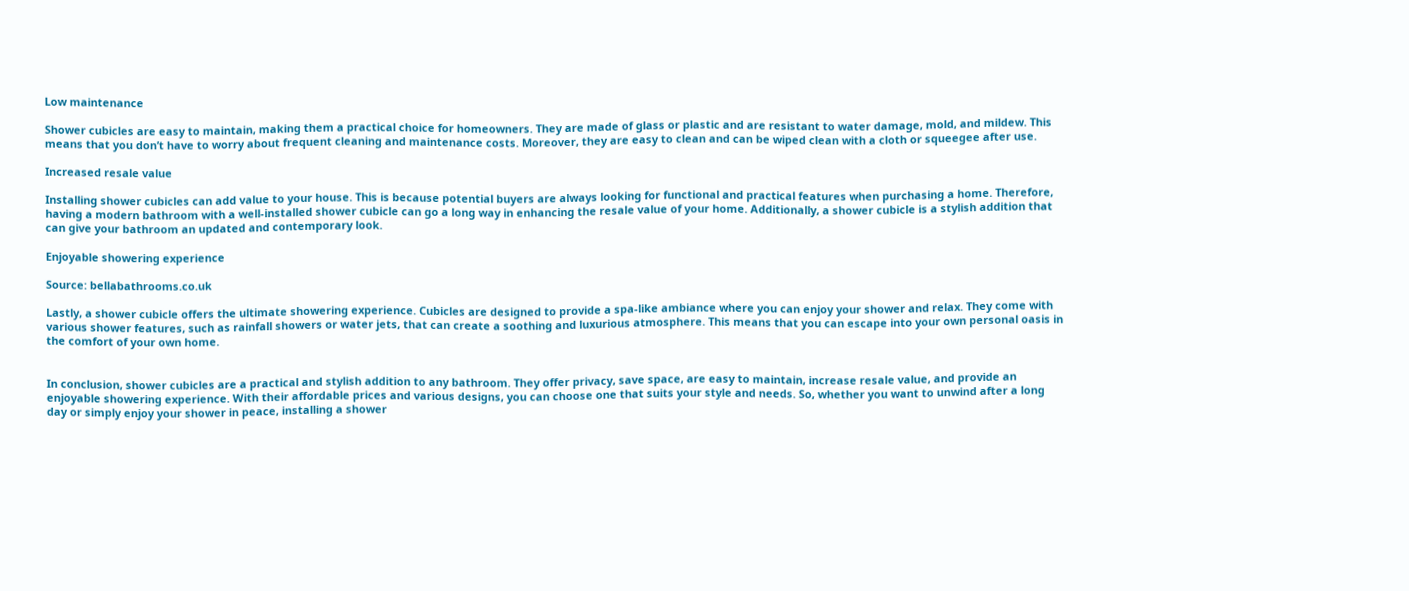Low maintenance

Shower cubicles are easy to maintain, making them a practical choice for homeowners. They are made of glass or plastic and are resistant to water damage, mold, and mildew. This means that you don’t have to worry about frequent cleaning and maintenance costs. Moreover, they are easy to clean and can be wiped clean with a cloth or squeegee after use.

Increased resale value

Installing shower cubicles can add value to your house. This is because potential buyers are always looking for functional and practical features when purchasing a home. Therefore, having a modern bathroom with a well-installed shower cubicle can go a long way in enhancing the resale value of your home. Additionally, a shower cubicle is a stylish addition that can give your bathroom an updated and contemporary look.

Enjoyable showering experience

Source: bellabathrooms.co.uk

Lastly, a shower cubicle offers the ultimate showering experience. Cubicles are designed to provide a spa-like ambiance where you can enjoy your shower and relax. They come with various shower features, such as rainfall showers or water jets, that can create a soothing and luxurious atmosphere. This means that you can escape into your own personal oasis in the comfort of your own home.


In conclusion, shower cubicles are a practical and stylish addition to any bathroom. They offer privacy, save space, are easy to maintain, increase resale value, and provide an enjoyable showering experience. With their affordable prices and various designs, you can choose one that suits your style and needs. So, whether you want to unwind after a long day or simply enjoy your shower in peace, installing a shower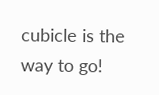cubicle is the way to go!